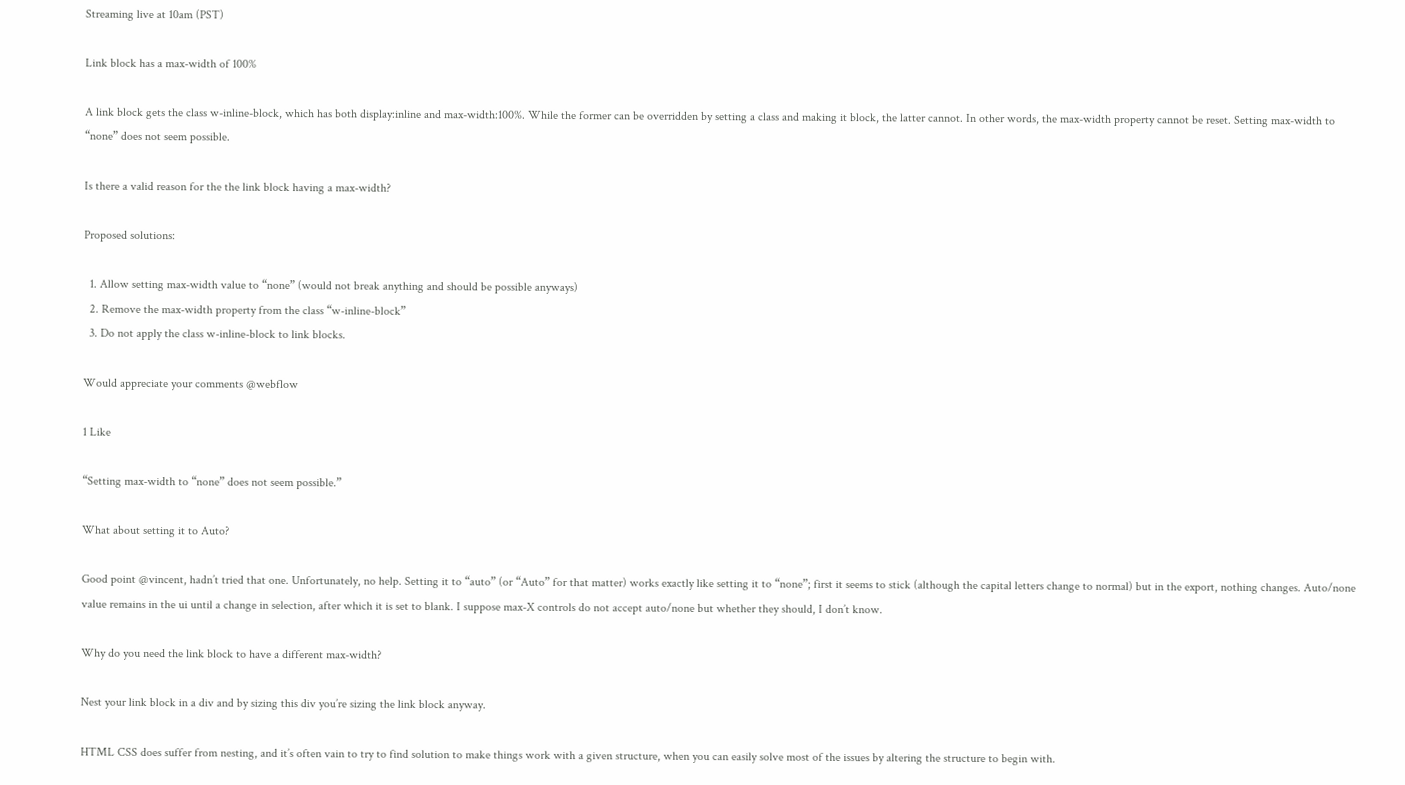Streaming live at 10am (PST)

Link block has a max-width of 100%

A link block gets the class w-inline-block, which has both display:inline and max-width:100%. While the former can be overridden by setting a class and making it block, the latter cannot. In other words, the max-width property cannot be reset. Setting max-width to “none” does not seem possible.

Is there a valid reason for the the link block having a max-width?

Proposed solutions:

  1. Allow setting max-width value to “none” (would not break anything and should be possible anyways)
  2. Remove the max-width property from the class “w-inline-block”
  3. Do not apply the class w-inline-block to link blocks.

Would appreciate your comments @webflow

1 Like

“Setting max-width to “none” does not seem possible.”

What about setting it to Auto?

Good point @vincent, hadn’t tried that one. Unfortunately, no help. Setting it to “auto” (or “Auto” for that matter) works exactly like setting it to “none”; first it seems to stick (although the capital letters change to normal) but in the export, nothing changes. Auto/none value remains in the ui until a change in selection, after which it is set to blank. I suppose max-X controls do not accept auto/none but whether they should, I don’t know.

Why do you need the link block to have a different max-width?

Nest your link block in a div and by sizing this div you’re sizing the link block anyway.

HTML CSS does suffer from nesting, and it’s often vain to try to find solution to make things work with a given structure, when you can easily solve most of the issues by altering the structure to begin with.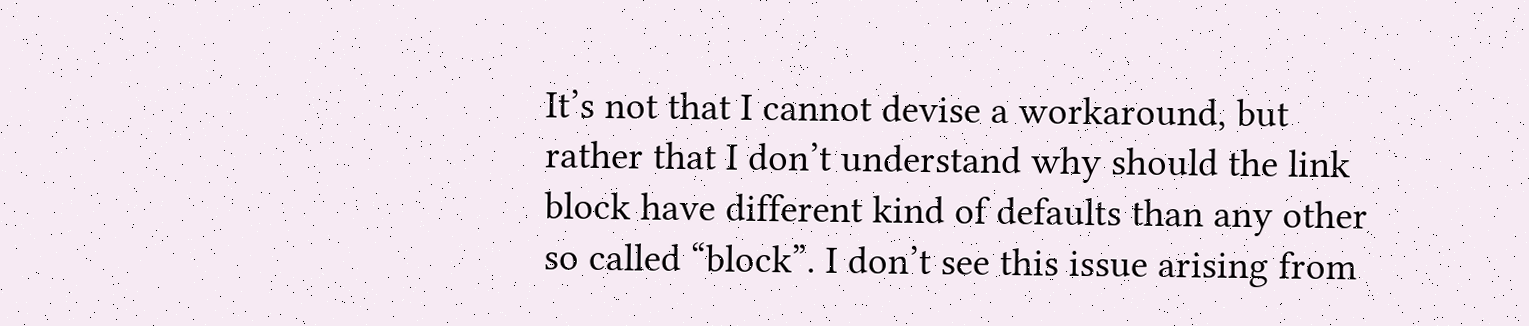It’s not that I cannot devise a workaround, but rather that I don’t understand why should the link block have different kind of defaults than any other so called “block”. I don’t see this issue arising from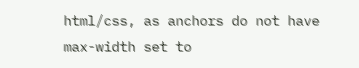html/css, as anchors do not have max-width set to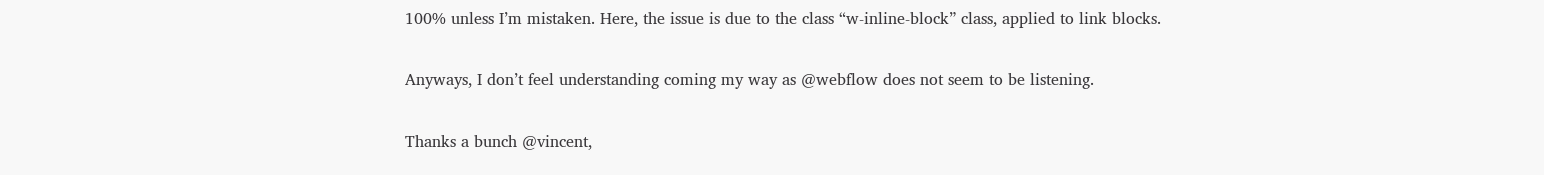100% unless I’m mistaken. Here, the issue is due to the class “w-inline-block” class, applied to link blocks.

Anyways, I don’t feel understanding coming my way as @webflow does not seem to be listening.

Thanks a bunch @vincent,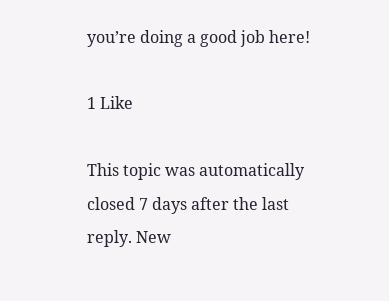you’re doing a good job here!

1 Like

This topic was automatically closed 7 days after the last reply. New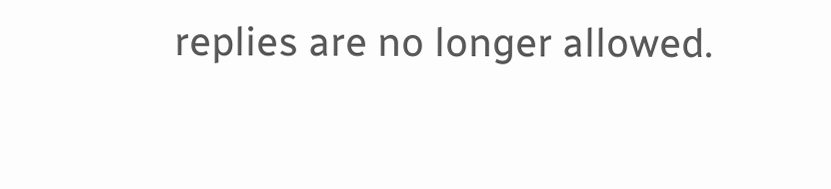replies are no longer allowed.